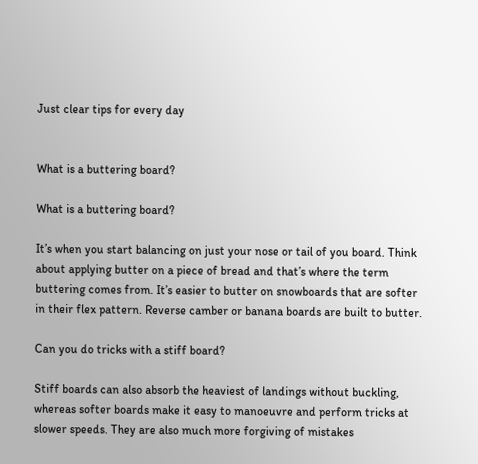Just clear tips for every day


What is a buttering board?

What is a buttering board?

It’s when you start balancing on just your nose or tail of you board. Think about applying butter on a piece of bread and that’s where the term buttering comes from. It’s easier to butter on snowboards that are softer in their flex pattern. Reverse camber or banana boards are built to butter.

Can you do tricks with a stiff board?

Stiff boards can also absorb the heaviest of landings without buckling, whereas softer boards make it easy to manoeuvre and perform tricks at slower speeds. They are also much more forgiving of mistakes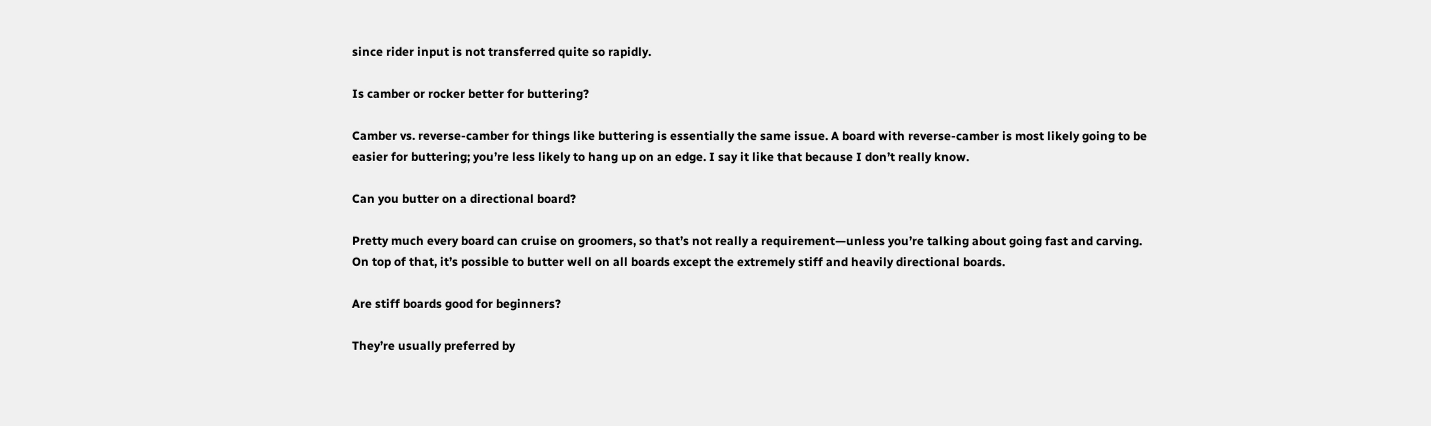since rider input is not transferred quite so rapidly.

Is camber or rocker better for buttering?

Camber vs. reverse-camber for things like buttering is essentially the same issue. A board with reverse-camber is most likely going to be easier for buttering; you’re less likely to hang up on an edge. I say it like that because I don’t really know.

Can you butter on a directional board?

Pretty much every board can cruise on groomers, so that’s not really a requirement—unless you’re talking about going fast and carving. On top of that, it’s possible to butter well on all boards except the extremely stiff and heavily directional boards.

Are stiff boards good for beginners?

They’re usually preferred by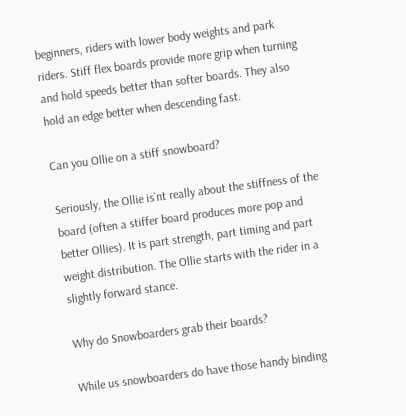beginners, riders with lower body weights and park riders. Stiff flex boards provide more grip when turning and hold speeds better than softer boards. They also hold an edge better when descending fast.

Can you Ollie on a stiff snowboard?

Seriously, the Ollie is`nt really about the stiffness of the board (often a stiffer board produces more pop and better Ollies). It is part strength, part timing and part weight distribution. The Ollie starts with the rider in a slightly forward stance.

Why do Snowboarders grab their boards?

While us snowboarders do have those handy binding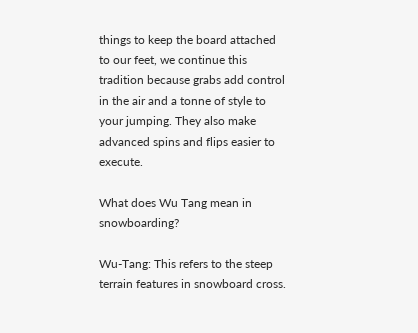things to keep the board attached to our feet, we continue this tradition because grabs add control in the air and a tonne of style to your jumping. They also make advanced spins and flips easier to execute.

What does Wu Tang mean in snowboarding?

Wu-Tang: This refers to the steep terrain features in snowboard cross.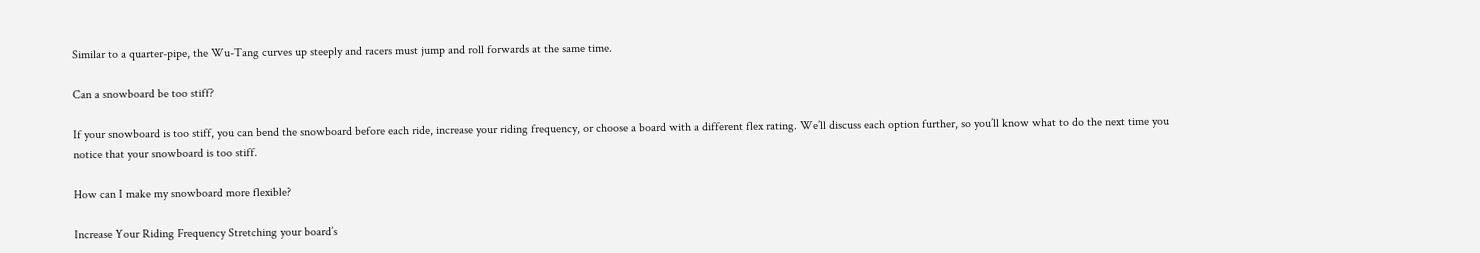Similar to a quarter-pipe, the Wu-Tang curves up steeply and racers must jump and roll forwards at the same time.

Can a snowboard be too stiff?

If your snowboard is too stiff, you can bend the snowboard before each ride, increase your riding frequency, or choose a board with a different flex rating. We’ll discuss each option further, so you’ll know what to do the next time you notice that your snowboard is too stiff.

How can I make my snowboard more flexible?

Increase Your Riding Frequency Stretching your board’s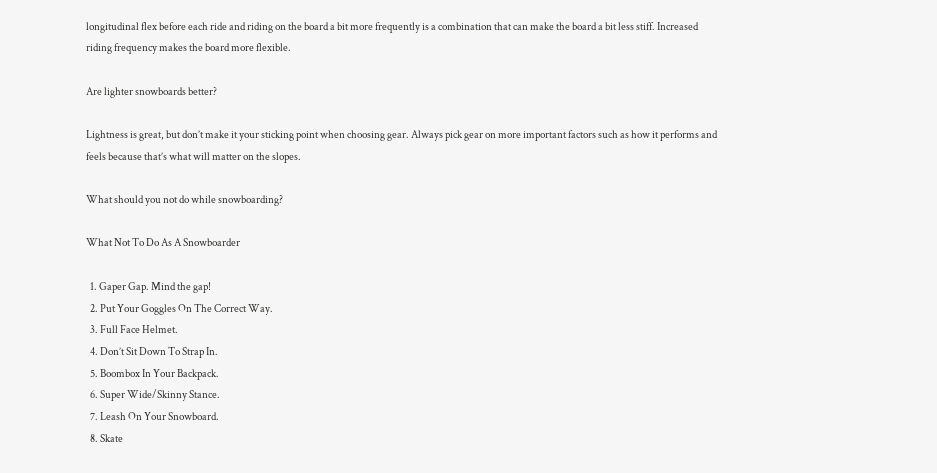longitudinal flex before each ride and riding on the board a bit more frequently is a combination that can make the board a bit less stiff. Increased riding frequency makes the board more flexible.

Are lighter snowboards better?

Lightness is great, but don’t make it your sticking point when choosing gear. Always pick gear on more important factors such as how it performs and feels because that’s what will matter on the slopes.

What should you not do while snowboarding?

What Not To Do As A Snowboarder

  1. Gaper Gap. Mind the gap!
  2. Put Your Goggles On The Correct Way.
  3. Full Face Helmet.
  4. Don’t Sit Down To Strap In.
  5. Boombox In Your Backpack.
  6. Super Wide/Skinny Stance.
  7. Leash On Your Snowboard.
  8. Skate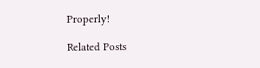Properly!

Related Posts